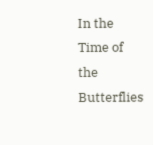In the Time of the Butterflies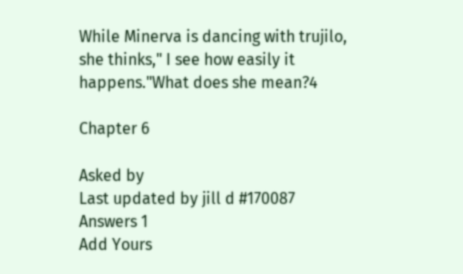While Minerva is dancing with trujilo, she thinks," I see how easily it happens."What does she mean?4

Chapter 6

Asked by
Last updated by jill d #170087
Answers 1
Add Yours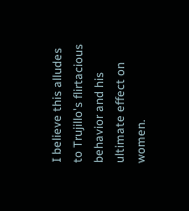I believe this alludes to Trujillo's flirtacious behavior and his ultimate effect on women.